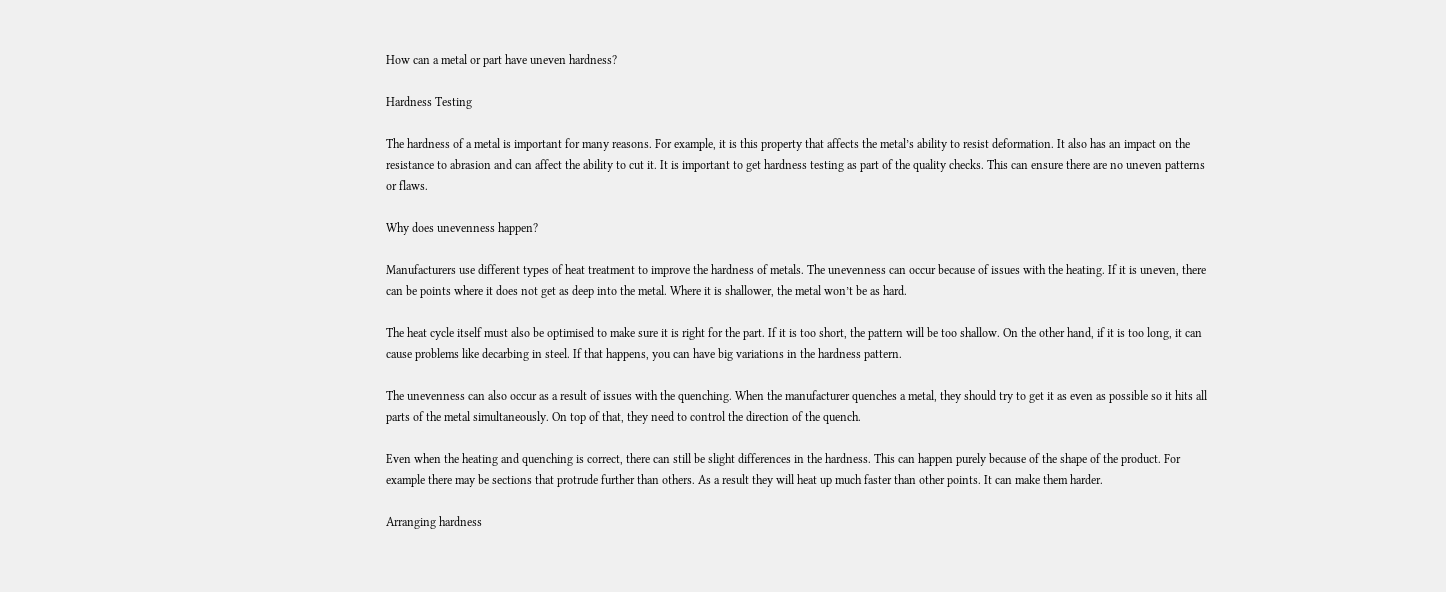How can a metal or part have uneven hardness?

Hardness Testing

The hardness of a metal is important for many reasons. For example, it is this property that affects the metal’s ability to resist deformation. It also has an impact on the resistance to abrasion and can affect the ability to cut it. It is important to get hardness testing as part of the quality checks. This can ensure there are no uneven patterns or flaws.

Why does unevenness happen?

Manufacturers use different types of heat treatment to improve the hardness of metals. The unevenness can occur because of issues with the heating. If it is uneven, there can be points where it does not get as deep into the metal. Where it is shallower, the metal won’t be as hard.

The heat cycle itself must also be optimised to make sure it is right for the part. If it is too short, the pattern will be too shallow. On the other hand, if it is too long, it can cause problems like decarbing in steel. If that happens, you can have big variations in the hardness pattern.

The unevenness can also occur as a result of issues with the quenching. When the manufacturer quenches a metal, they should try to get it as even as possible so it hits all parts of the metal simultaneously. On top of that, they need to control the direction of the quench.

Even when the heating and quenching is correct, there can still be slight differences in the hardness. This can happen purely because of the shape of the product. For example there may be sections that protrude further than others. As a result they will heat up much faster than other points. It can make them harder.

Arranging hardness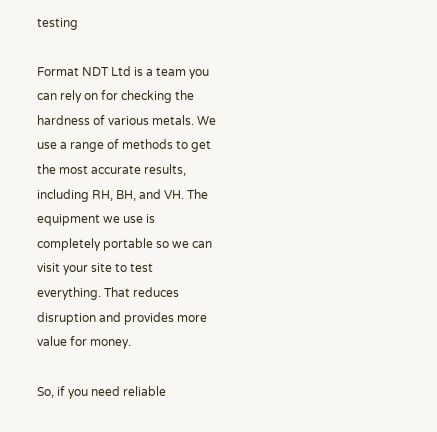testing

Format NDT Ltd is a team you can rely on for checking the hardness of various metals. We use a range of methods to get the most accurate results, including RH, BH, and VH. The equipment we use is completely portable so we can visit your site to test everything. That reduces disruption and provides more value for money.

So, if you need reliable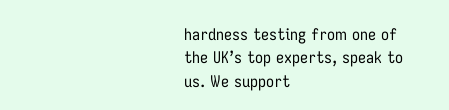hardness testing from one of the UK’s top experts, speak to us. We support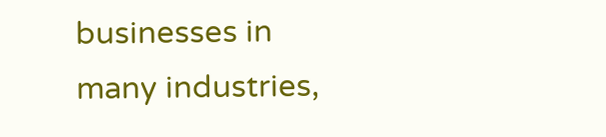businesses in many industries,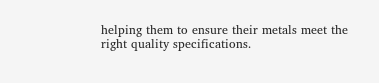helping them to ensure their metals meet the right quality specifications.